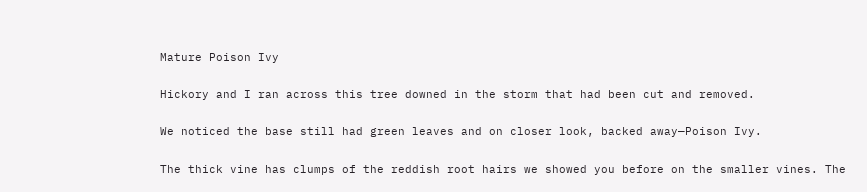Mature Poison Ivy

Hickory and I ran across this tree downed in the storm that had been cut and removed.

We noticed the base still had green leaves and on closer look, backed away—Poison Ivy.

The thick vine has clumps of the reddish root hairs we showed you before on the smaller vines. The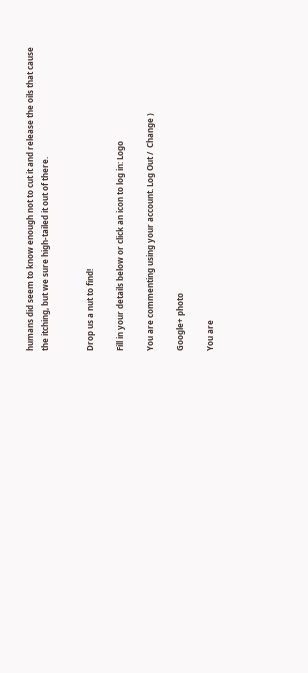humans did seem to know enough not to cut it and release the oils that cause the itching, but we sure high-tailed it out of there.


Drop us a nut to find!

Fill in your details below or click an icon to log in: Logo

You are commenting using your account. Log Out /  Change )

Google+ photo

You are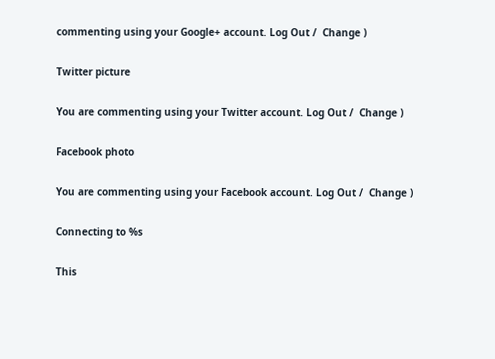commenting using your Google+ account. Log Out /  Change )

Twitter picture

You are commenting using your Twitter account. Log Out /  Change )

Facebook photo

You are commenting using your Facebook account. Log Out /  Change )

Connecting to %s

This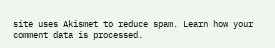site uses Akismet to reduce spam. Learn how your comment data is processed.